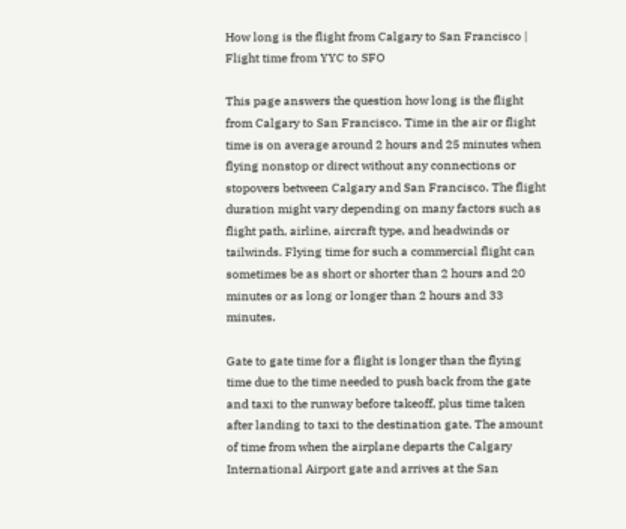How long is the flight from Calgary to San Francisco | Flight time from YYC to SFO

This page answers the question how long is the flight from Calgary to San Francisco. Time in the air or flight time is on average around 2 hours and 25 minutes when flying nonstop or direct without any connections or stopovers between Calgary and San Francisco. The flight duration might vary depending on many factors such as flight path, airline, aircraft type, and headwinds or tailwinds. Flying time for such a commercial flight can sometimes be as short or shorter than 2 hours and 20 minutes or as long or longer than 2 hours and 33 minutes.

Gate to gate time for a flight is longer than the flying time due to the time needed to push back from the gate and taxi to the runway before takeoff, plus time taken after landing to taxi to the destination gate. The amount of time from when the airplane departs the Calgary International Airport gate and arrives at the San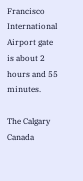Francisco International Airport gate is about 2 hours and 55 minutes.

The Calgary Canada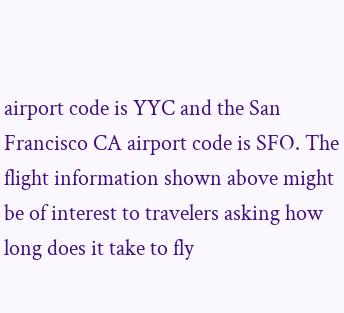airport code is YYC and the San Francisco CA airport code is SFO. The flight information shown above might be of interest to travelers asking how long does it take to fly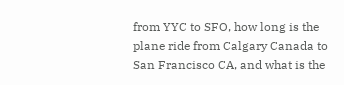from YYC to SFO, how long is the plane ride from Calgary Canada to San Francisco CA, and what is the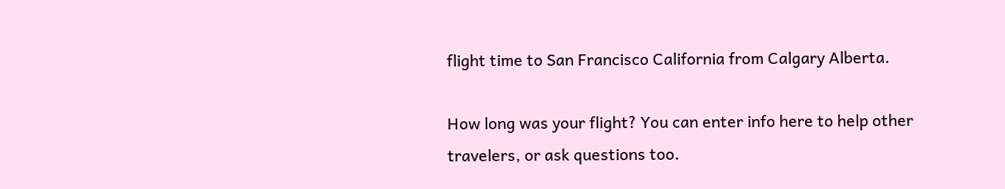flight time to San Francisco California from Calgary Alberta.

How long was your flight? You can enter info here to help other travelers, or ask questions too.